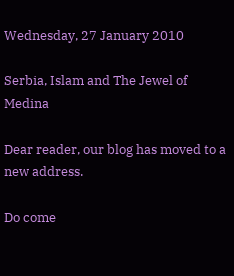Wednesday, 27 January 2010

Serbia, Islam and The Jewel of Medina

Dear reader, our blog has moved to a new address.

Do come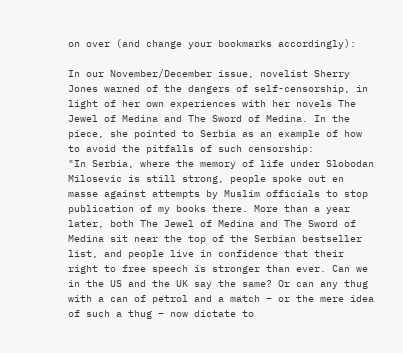on over (and change your bookmarks accordingly):

In our November/December issue, novelist Sherry Jones warned of the dangers of self-censorship, in light of her own experiences with her novels The Jewel of Medina and The Sword of Medina. In the piece, she pointed to Serbia as an example of how to avoid the pitfalls of such censorship:
"In Serbia, where the memory of life under Slobodan Milosevic is still strong, people spoke out en masse against attempts by Muslim officials to stop publication of my books there. More than a year later, both The Jewel of Medina and The Sword of Medina sit near the top of the Serbian bestseller list, and people live in confidence that their right to free speech is stronger than ever. Can we in the US and the UK say the same? Or can any thug with a can of petrol and a match – or the mere idea of such a thug – now dictate to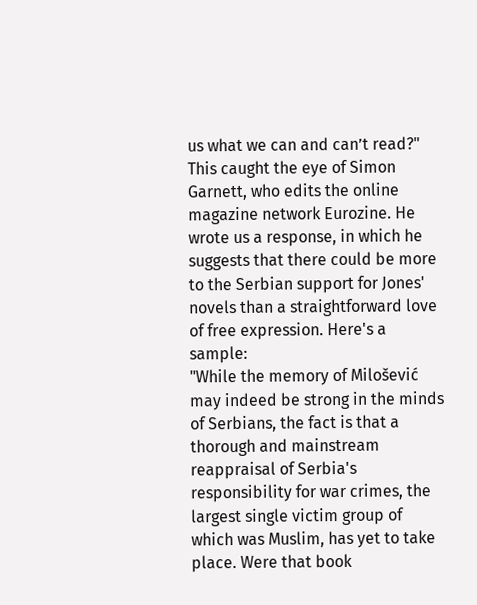us what we can and can’t read?"
This caught the eye of Simon Garnett, who edits the online magazine network Eurozine. He wrote us a response, in which he suggests that there could be more to the Serbian support for Jones' novels than a straightforward love of free expression. Here's a sample:
"While the memory of Milošević may indeed be strong in the minds of Serbians, the fact is that a thorough and mainstream reappraisal of Serbia's responsibility for war crimes, the largest single victim group of which was Muslim, has yet to take place. Were that book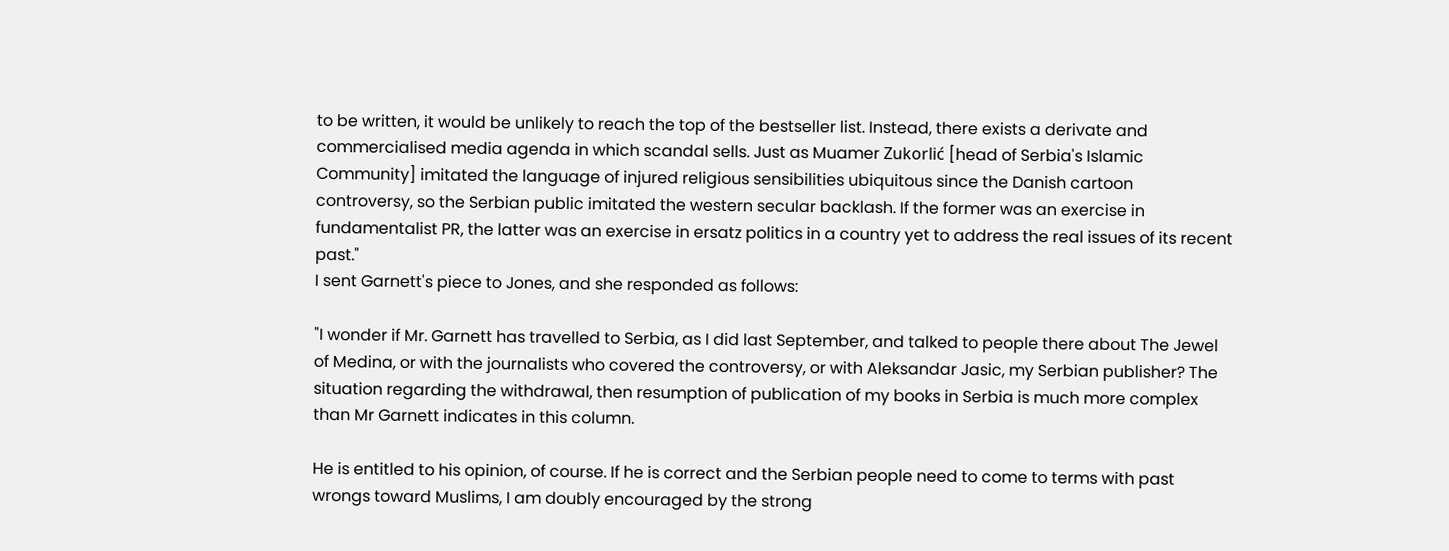to be written, it would be unlikely to reach the top of the bestseller list. Instead, there exists a derivate and commercialised media agenda in which scandal sells. Just as Muamer Zukorlić [head of Serbia's Islamic Community] imitated the language of injured religious sensibilities ubiquitous since the Danish cartoon controversy, so the Serbian public imitated the western secular backlash. If the former was an exercise in fundamentalist PR, the latter was an exercise in ersatz politics in a country yet to address the real issues of its recent past."
I sent Garnett's piece to Jones, and she responded as follows:

"I wonder if Mr. Garnett has travelled to Serbia, as I did last September, and talked to people there about The Jewel of Medina, or with the journalists who covered the controversy, or with Aleksandar Jasic, my Serbian publisher? The situation regarding the withdrawal, then resumption of publication of my books in Serbia is much more complex than Mr Garnett indicates in this column.

He is entitled to his opinion, of course. If he is correct and the Serbian people need to come to terms with past wrongs toward Muslims, I am doubly encouraged by the strong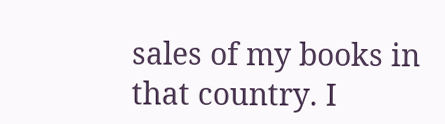sales of my books in that country. I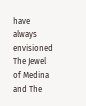have always envisioned The Jewel of Medina and The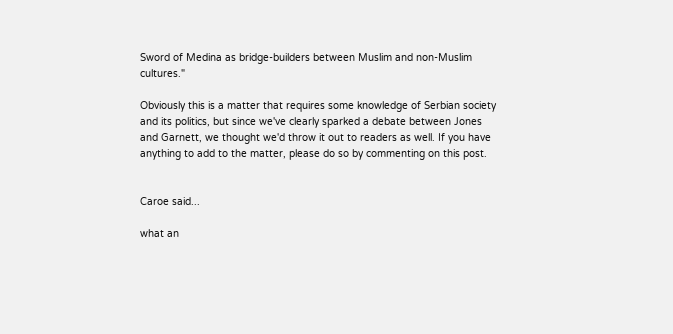Sword of Medina as bridge-builders between Muslim and non-Muslim cultures."

Obviously this is a matter that requires some knowledge of Serbian society and its politics, but since we've clearly sparked a debate between Jones and Garnett, we thought we'd throw it out to readers as well. If you have anything to add to the matter, please do so by commenting on this post.


Caroe said...

what an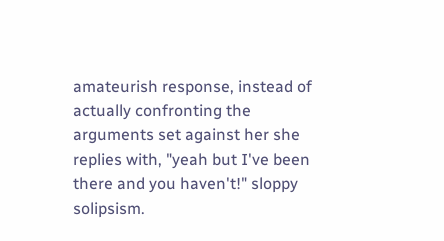amateurish response, instead of actually confronting the arguments set against her she replies with, "yeah but I've been there and you haven't!" sloppy solipsism.